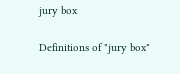jury box

Definitions of "jury box"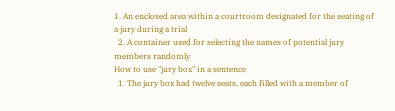1. An enclosed area within a courtroom designated for the seating of a jury during a trial
  2. A container used for selecting the names of potential jury members randomly
How to use "jury box" in a sentence
  1. The jury box had twelve seats, each filled with a member of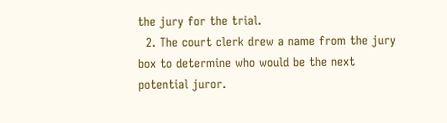the jury for the trial.
  2. The court clerk drew a name from the jury box to determine who would be the next potential juror.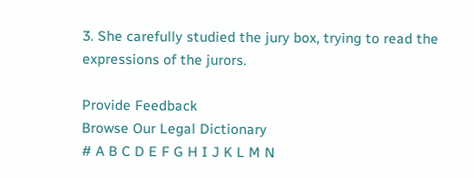3. She carefully studied the jury box, trying to read the expressions of the jurors.

Provide Feedback
Browse Our Legal Dictionary
# A B C D E F G H I J K L M N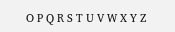O P Q R S T U V W X Y Z